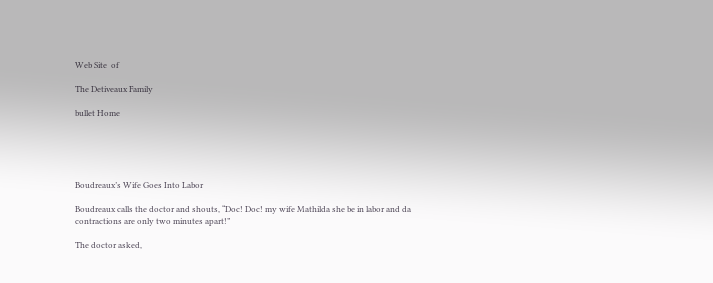Web Site  of

The Detiveaux Family

bullet Home





Boudreaux’s Wife Goes Into Labor

Boudreaux calls the doctor and shouts, “Doc! Doc! my wife Mathilda she be in labor and da contractions are only two minutes apart!”

The doctor asked,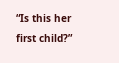“Is this her first child?”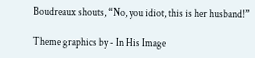Boudreaux shouts, “No, you idiot, this is her husband!”

Theme graphics by - In His Image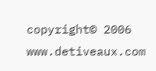copyright© 2006 www.detiveaux.com